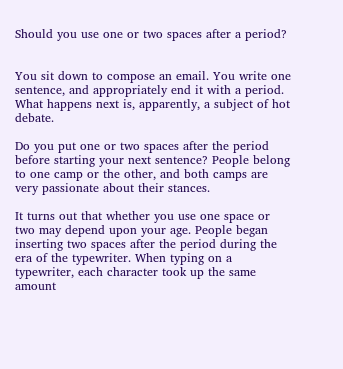Should you use one or two spaces after a period?


You sit down to compose an email. You write one sentence, and appropriately end it with a period. What happens next is, apparently, a subject of hot debate.

Do you put one or two spaces after the period before starting your next sentence? People belong to one camp or the other, and both camps are very passionate about their stances.

It turns out that whether you use one space or two may depend upon your age. People began inserting two spaces after the period during the era of the typewriter. When typing on a typewriter, each character took up the same amount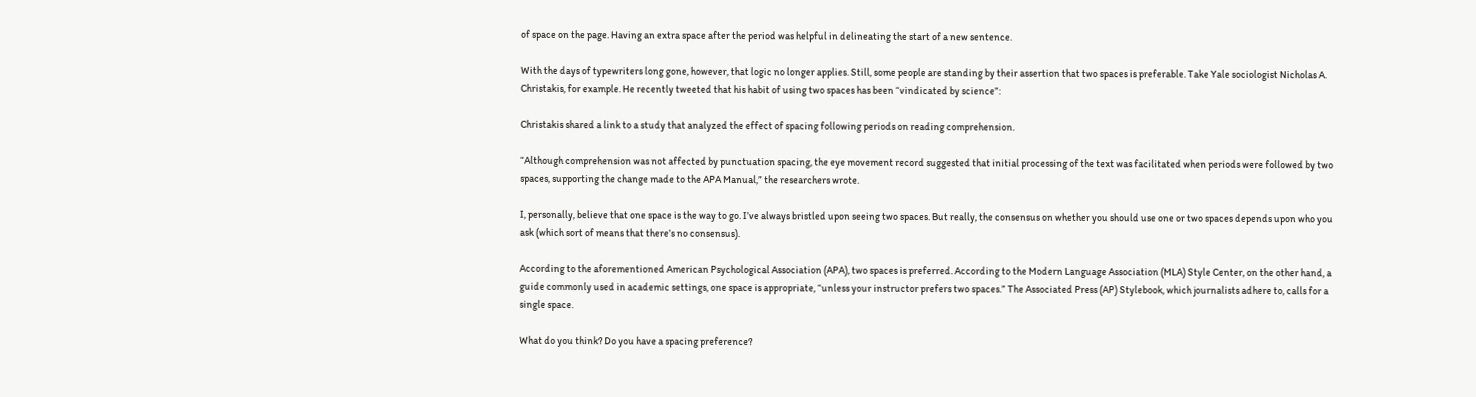of space on the page. Having an extra space after the period was helpful in delineating the start of a new sentence.

With the days of typewriters long gone, however, that logic no longer applies. Still, some people are standing by their assertion that two spaces is preferable. Take Yale sociologist Nicholas A. Christakis, for example. He recently tweeted that his habit of using two spaces has been “vindicated by science”:

Christakis shared a link to a study that analyzed the effect of spacing following periods on reading comprehension.

“Although comprehension was not affected by punctuation spacing, the eye movement record suggested that initial processing of the text was facilitated when periods were followed by two spaces, supporting the change made to the APA Manual,” the researchers wrote.

I, personally, believe that one space is the way to go. I’ve always bristled upon seeing two spaces. But really, the consensus on whether you should use one or two spaces depends upon who you ask (which sort of means that there’s no consensus).

According to the aforementioned American Psychological Association (APA), two spaces is preferred. According to the Modern Language Association (MLA) Style Center, on the other hand, a guide commonly used in academic settings, one space is appropriate, “unless your instructor prefers two spaces.” The Associated Press (AP) Stylebook, which journalists adhere to, calls for a single space.

What do you think? Do you have a spacing preference?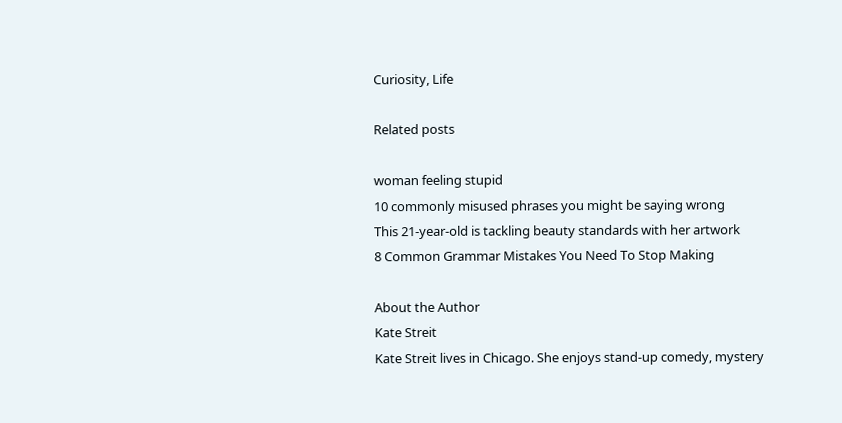Curiosity, Life

Related posts

woman feeling stupid
10 commonly misused phrases you might be saying wrong
This 21-year-old is tackling beauty standards with her artwork
8 Common Grammar Mistakes You Need To Stop Making

About the Author
Kate Streit
Kate Streit lives in Chicago. She enjoys stand-up comedy, mystery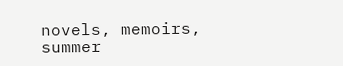novels, memoirs, summer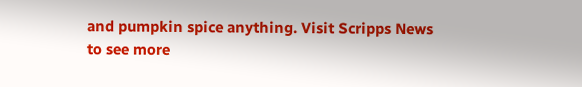and pumpkin spice anything. Visit Scripps News to see more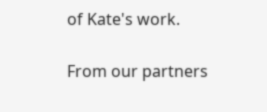of Kate's work.

From our partners